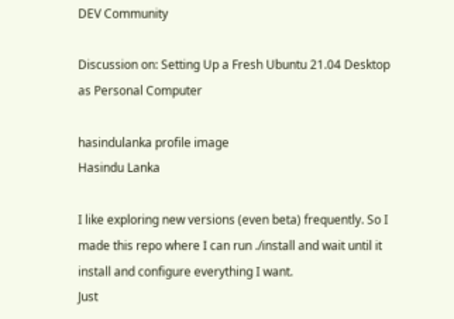DEV Community

Discussion on: Setting Up a Fresh Ubuntu 21.04 Desktop as Personal Computer

hasindulanka profile image
Hasindu Lanka

I like exploring new versions (even beta) frequently. So I made this repo where I can run ./install and wait until it install and configure everything I want.
Just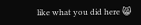like what you did here 😸